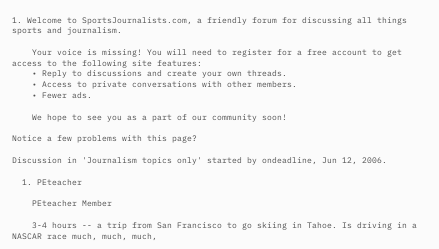1. Welcome to SportsJournalists.com, a friendly forum for discussing all things sports and journalism.

    Your voice is missing! You will need to register for a free account to get access to the following site features:
    • Reply to discussions and create your own threads.
    • Access to private conversations with other members.
    • Fewer ads.

    We hope to see you as a part of our community soon!

Notice a few problems with this page?

Discussion in 'Journalism topics only' started by ondeadline, Jun 12, 2006.

  1. PEteacher

    PEteacher Member

    3-4 hours -- a trip from San Francisco to go skiing in Tahoe. Is driving in a NASCAR race much, much, much,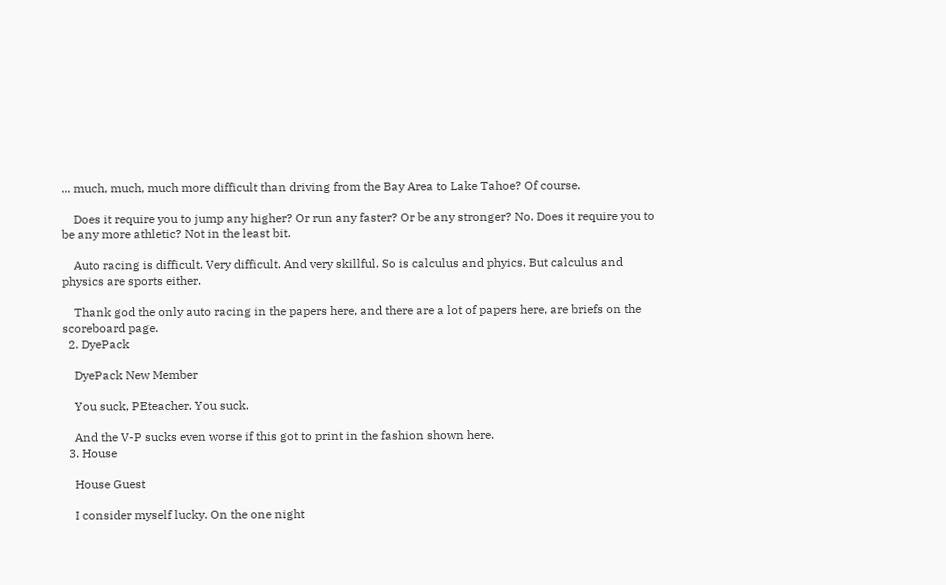... much, much, much more difficult than driving from the Bay Area to Lake Tahoe? Of course.

    Does it require you to jump any higher? Or run any faster? Or be any stronger? No. Does it require you to be any more athletic? Not in the least bit.

    Auto racing is difficult. Very difficult. And very skillful. So is calculus and phyics. But calculus and physics are sports either.

    Thank god the only auto racing in the papers here, and there are a lot of papers here, are briefs on the scoreboard page.
  2. DyePack

    DyePack New Member

    You suck, PEteacher. You suck.

    And the V-P sucks even worse if this got to print in the fashion shown here.
  3. House

    House Guest

    I consider myself lucky. On the one night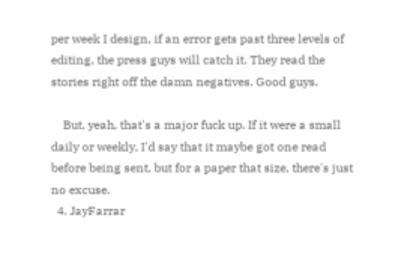per week I design, if an error gets past three levels of editing, the press guys will catch it. They read the stories right off the damn negatives. Good guys.

    But, yeah, that's a major fuck up. If it were a small daily or weekly, I'd say that it maybe got one read before being sent, but for a paper that size, there's just no excuse.
  4. JayFarrar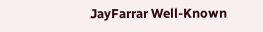JayFarrar Well-Known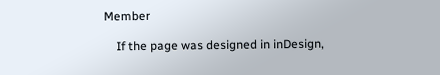Member

    If the page was designed in inDesign,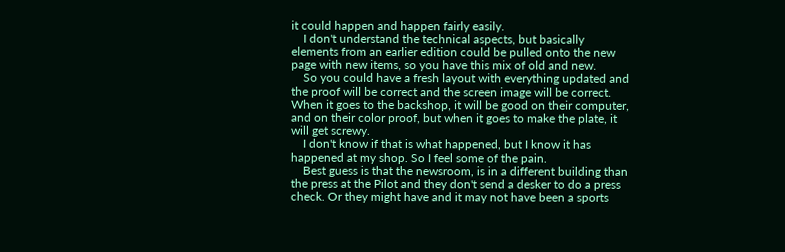it could happen and happen fairly easily.
    I don't understand the technical aspects, but basically elements from an earlier edition could be pulled onto the new page with new items, so you have this mix of old and new.
    So you could have a fresh layout with everything updated and the proof will be correct and the screen image will be correct. When it goes to the backshop, it will be good on their computer, and on their color proof, but when it goes to make the plate, it will get screwy.
    I don't know if that is what happened, but I know it has happened at my shop. So I feel some of the pain.
    Best guess is that the newsroom, is in a different building than the press at the Pilot and they don't send a desker to do a press check. Or they might have and it may not have been a sports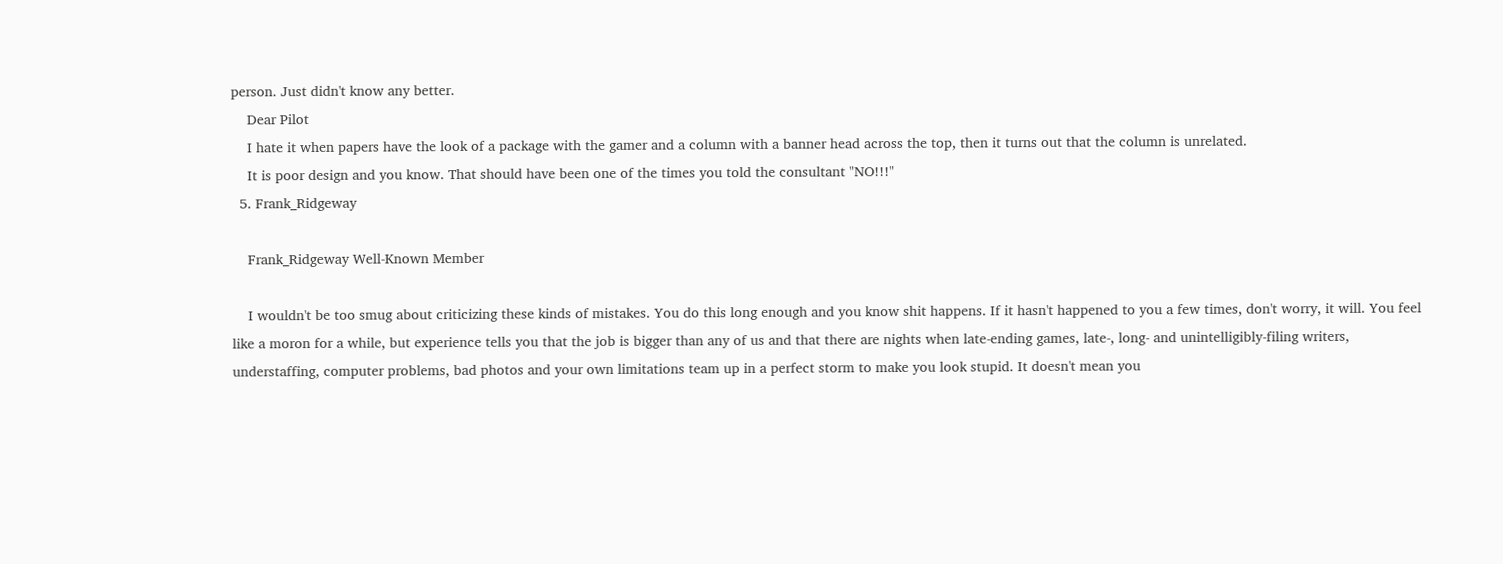person. Just didn't know any better.
    Dear Pilot
    I hate it when papers have the look of a package with the gamer and a column with a banner head across the top, then it turns out that the column is unrelated.
    It is poor design and you know. That should have been one of the times you told the consultant "NO!!!"
  5. Frank_Ridgeway

    Frank_Ridgeway Well-Known Member

    I wouldn't be too smug about criticizing these kinds of mistakes. You do this long enough and you know shit happens. If it hasn't happened to you a few times, don't worry, it will. You feel like a moron for a while, but experience tells you that the job is bigger than any of us and that there are nights when late-ending games, late-, long- and unintelligibly-filing writers, understaffing, computer problems, bad photos and your own limitations team up in a perfect storm to make you look stupid. It doesn't mean you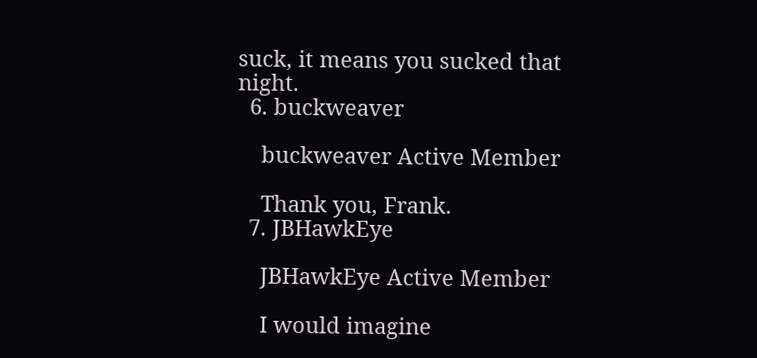suck, it means you sucked that night.
  6. buckweaver

    buckweaver Active Member

    Thank you, Frank.
  7. JBHawkEye

    JBHawkEye Active Member

    I would imagine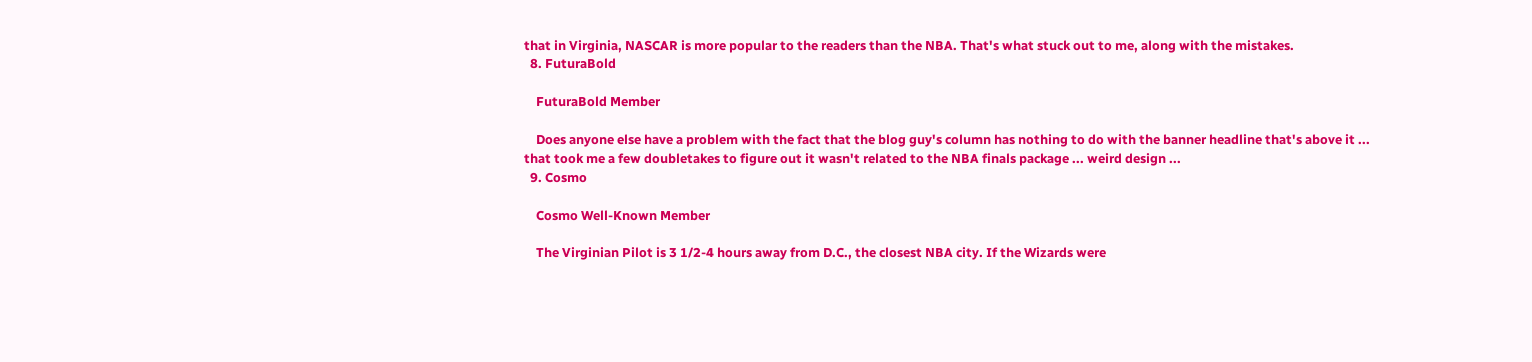that in Virginia, NASCAR is more popular to the readers than the NBA. That's what stuck out to me, along with the mistakes.
  8. FuturaBold

    FuturaBold Member

    Does anyone else have a problem with the fact that the blog guy's column has nothing to do with the banner headline that's above it ... that took me a few doubletakes to figure out it wasn't related to the NBA finals package ... weird design ...
  9. Cosmo

    Cosmo Well-Known Member

    The Virginian Pilot is 3 1/2-4 hours away from D.C., the closest NBA city. If the Wizards were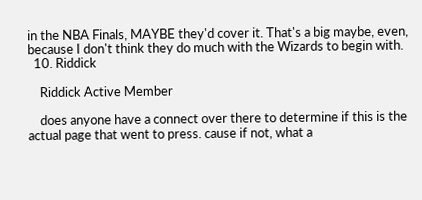in the NBA Finals, MAYBE they'd cover it. That's a big maybe, even, because I don't think they do much with the Wizards to begin with.
  10. Riddick

    Riddick Active Member

    does anyone have a connect over there to determine if this is the actual page that went to press. cause if not, what a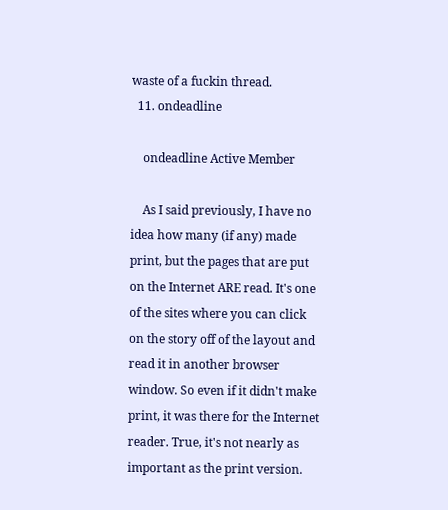waste of a fuckin thread.
  11. ondeadline

    ondeadline Active Member

    As I said previously, I have no idea how many (if any) made print, but the pages that are put on the Internet ARE read. It's one of the sites where you can click on the story off of the layout and read it in another browser window. So even if it didn't make print, it was there for the Internet reader. True, it's not nearly as important as the print version.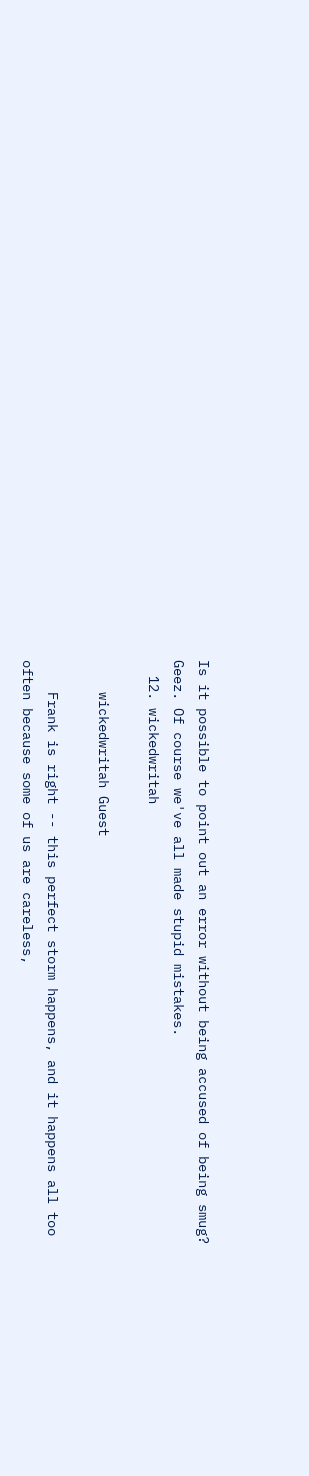Is it possible to point out an error without being accused of being smug? Geez. Of course we've all made stupid mistakes.
  12. wickedwritah

    wickedwritah Guest

    Frank is right -- this perfect storm happens, and it happens all too often because some of us are careless,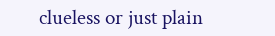clueless or just plain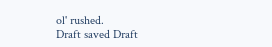ol' rushed.
Draft saved Draft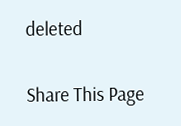deleted

Share This Page